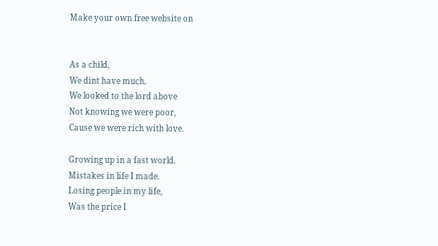Make your own free website on


As a child,
We dint have much.
We looked to the lord above
Not knowing we were poor,
Cause we were rich with love.

Growing up in a fast world.
Mistakes in life I made.
Losing people in my life,
Was the price I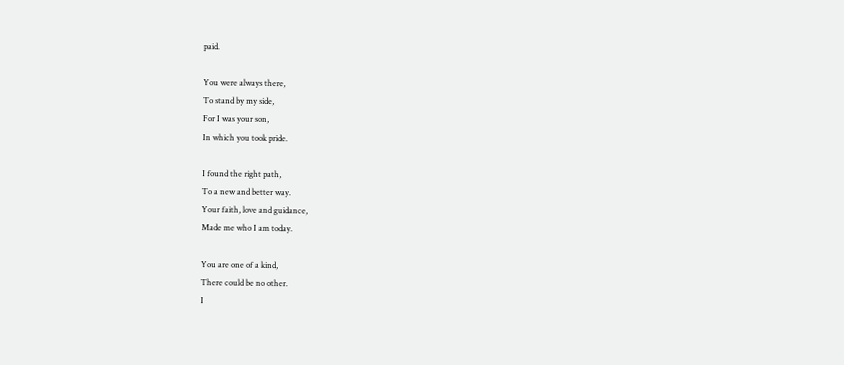paid.

You were always there,
To stand by my side,
For I was your son,
In which you took pride.

I found the right path,
To a new and better way.
Your faith, love and guidance,
Made me who I am today.

You are one of a kind,
There could be no other.
I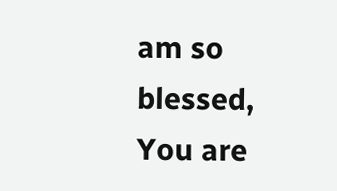am so blessed,
You are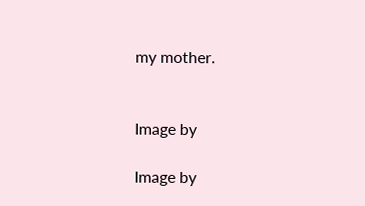my mother.


Image by

Image by